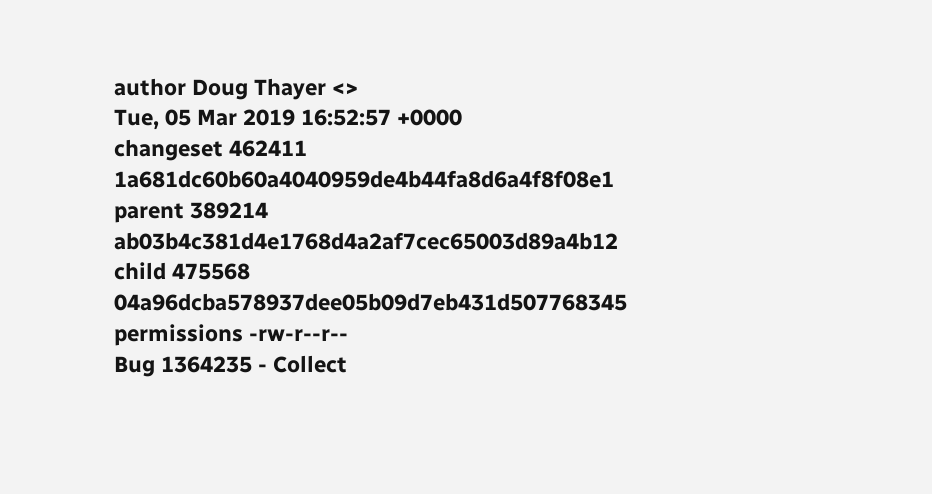author Doug Thayer <>
Tue, 05 Mar 2019 16:52:57 +0000
changeset 462411 1a681dc60b60a4040959de4b44fa8d6a4f8f08e1
parent 389214 ab03b4c381d4e1768d4a2af7cec65003d89a4b12
child 475568 04a96dcba578937dee05b09d7eb431d507768345
permissions -rw-r--r--
Bug 1364235 - Collect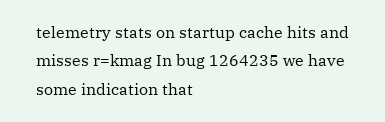telemetry stats on startup cache hits and misses r=kmag In bug 1264235 we have some indication that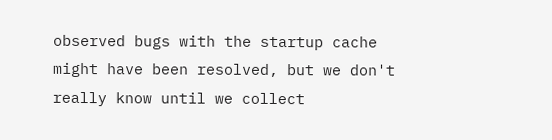observed bugs with the startup cache might have been resolved, but we don't really know until we collect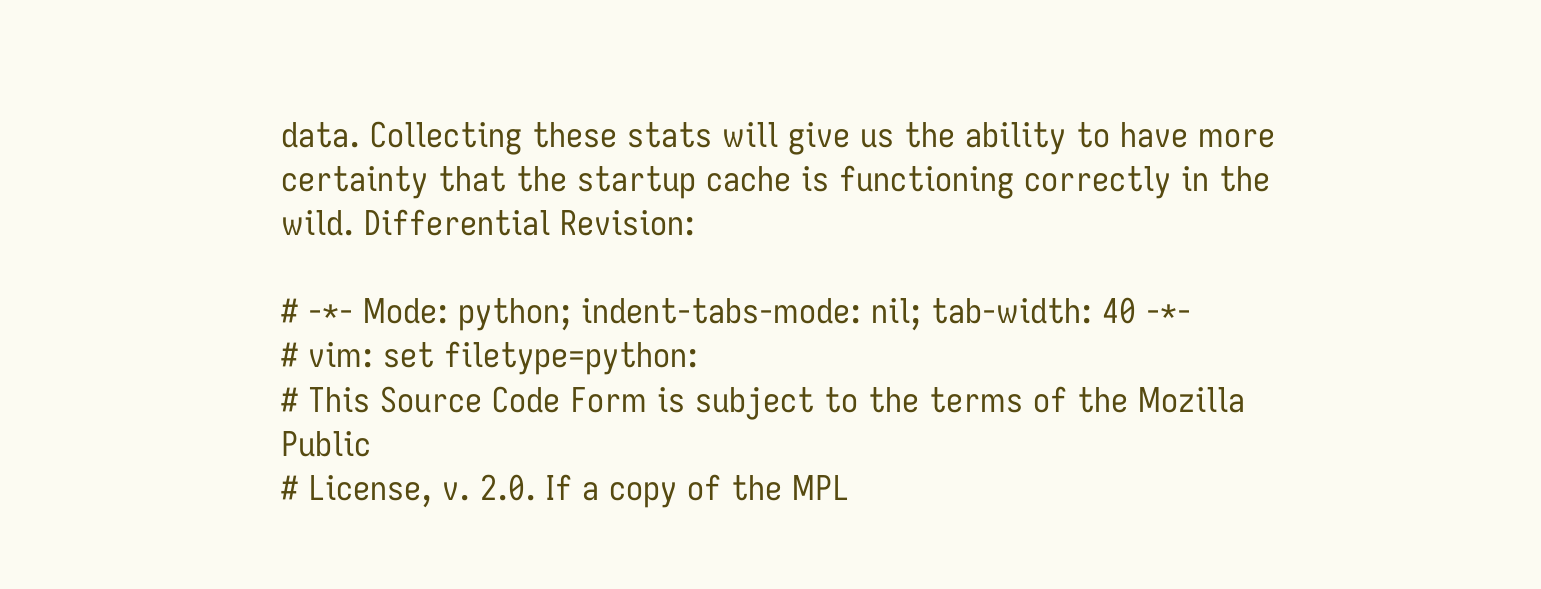data. Collecting these stats will give us the ability to have more certainty that the startup cache is functioning correctly in the wild. Differential Revision:

# -*- Mode: python; indent-tabs-mode: nil; tab-width: 40 -*-
# vim: set filetype=python:
# This Source Code Form is subject to the terms of the Mozilla Public
# License, v. 2.0. If a copy of the MPL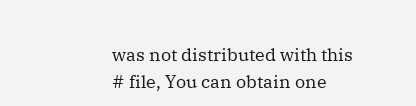was not distributed with this
# file, You can obtain one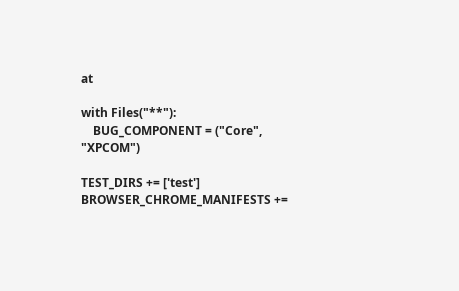at

with Files("**"):
    BUG_COMPONENT = ("Core", "XPCOM")

TEST_DIRS += ['test']
BROWSER_CHROME_MANIFESTS +=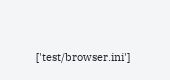['test/browser.ini']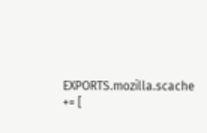EXPORTS.mozilla.scache += [